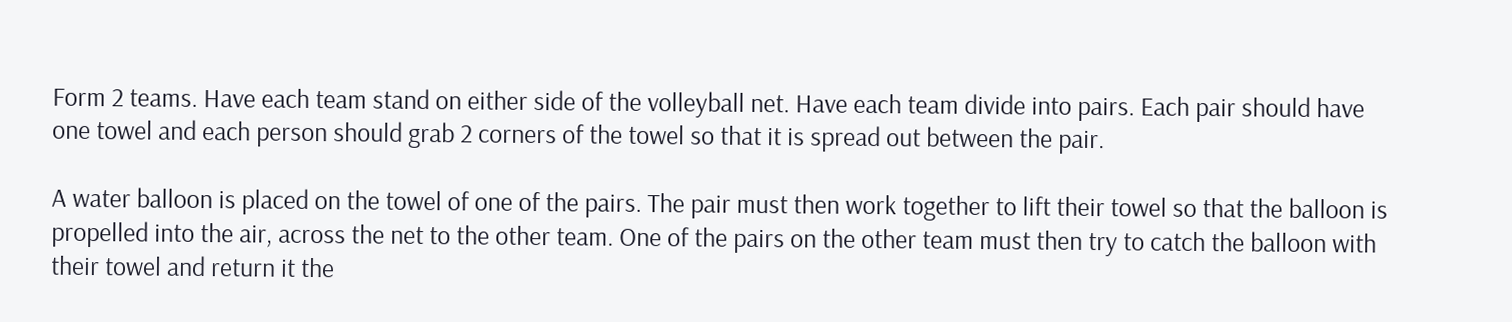Form 2 teams. Have each team stand on either side of the volleyball net. Have each team divide into pairs. Each pair should have one towel and each person should grab 2 corners of the towel so that it is spread out between the pair.

A water balloon is placed on the towel of one of the pairs. The pair must then work together to lift their towel so that the balloon is propelled into the air, across the net to the other team. One of the pairs on the other team must then try to catch the balloon with their towel and return it the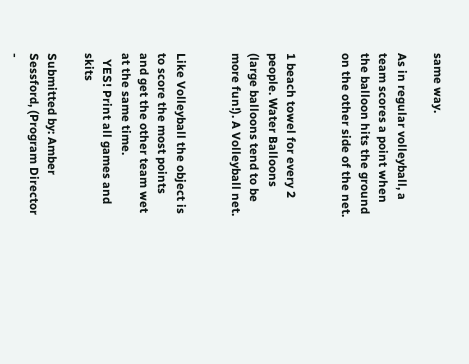same way.

As in regular volleyball, a team scores a point when the balloon hits the ground on the other side of the net.


1 beach towel for every 2 people. Water Balloons (large balloons tend to be more fun!). A Volleyball net.


Like Volleyball the object is to score the most points and get the other team wet at the same time.
  YES! Print all games and skits

Submitted by: Amber Sessford, (Program Director -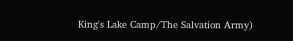King's Lake Camp/The Salvation Army)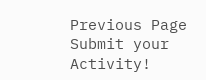Previous Page
Submit your Activity!